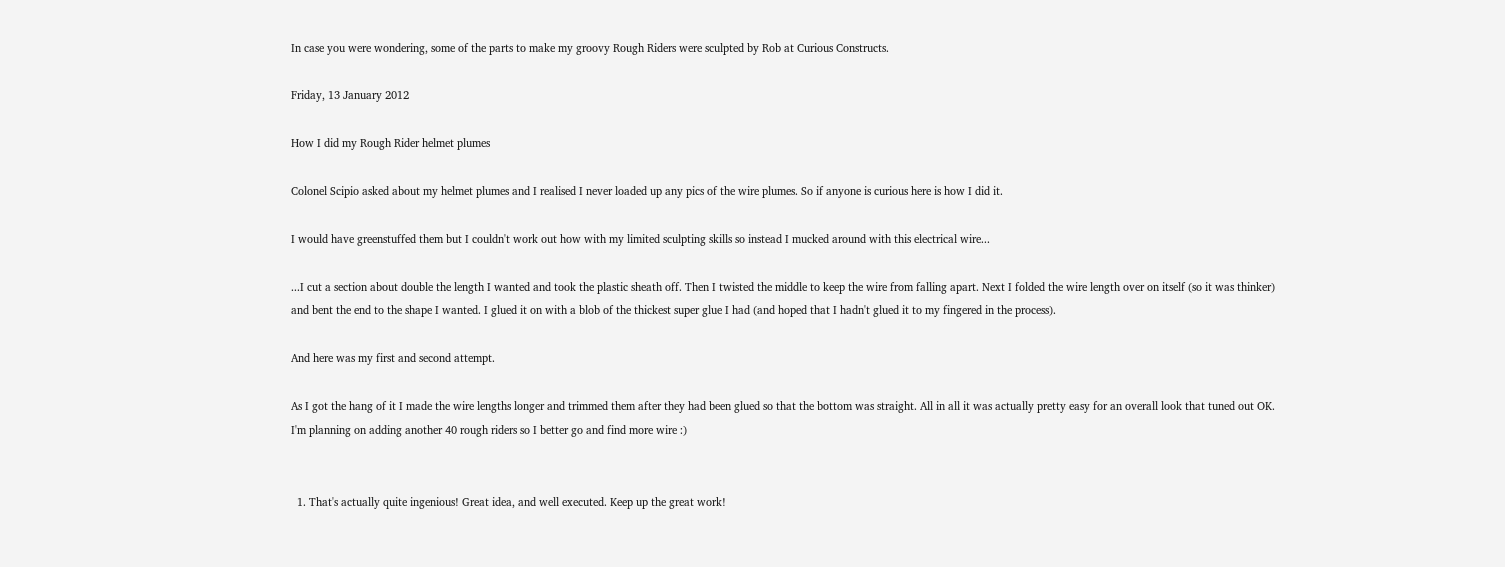In case you were wondering, some of the parts to make my groovy Rough Riders were sculpted by Rob at Curious Constructs.

Friday, 13 January 2012

How I did my Rough Rider helmet plumes

Colonel Scipio asked about my helmet plumes and I realised I never loaded up any pics of the wire plumes. So if anyone is curious here is how I did it.

I would have greenstuffed them but I couldn't work out how with my limited sculpting skills so instead I mucked around with this electrical wire...

...I cut a section about double the length I wanted and took the plastic sheath off. Then I twisted the middle to keep the wire from falling apart. Next I folded the wire length over on itself (so it was thinker) and bent the end to the shape I wanted. I glued it on with a blob of the thickest super glue I had (and hoped that I hadn't glued it to my fingered in the process).

And here was my first and second attempt.

As I got the hang of it I made the wire lengths longer and trimmed them after they had been glued so that the bottom was straight. All in all it was actually pretty easy for an overall look that tuned out OK. I'm planning on adding another 40 rough riders so I better go and find more wire :)


  1. That's actually quite ingenious! Great idea, and well executed. Keep up the great work!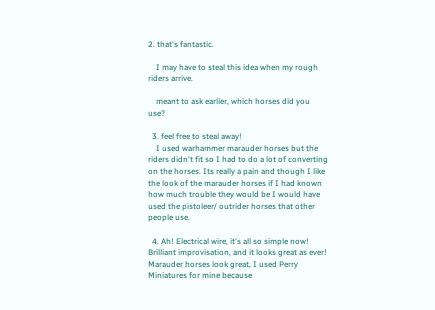2. that's fantastic.

    I may have to steal this idea when my rough riders arrive.

    meant to ask earlier, which horses did you use?

  3. feel free to steal away!
    I used warhammer marauder horses but the riders didn't fit so I had to do a lot of converting on the horses. Its really a pain and though I like the look of the marauder horses if I had known how much trouble they would be I would have used the pistoleer/ outrider horses that other people use.

  4. Ah! Electrical wire, it's all so simple now! Brilliant improvisation, and it looks great as ever! Marauder horses look great, I used Perry Miniatures for mine because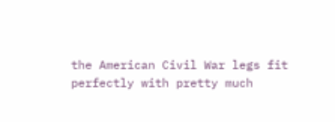the American Civil War legs fit perfectly with pretty much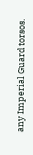any Imperial Guard torsos.